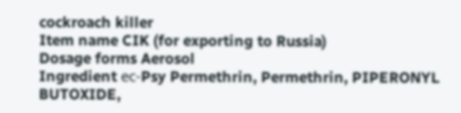cockroach killer
Item name CIK (for exporting to Russia)
Dosage forms Aerosol
Ingredient ес-Psy Permethrin, Permethrin, PIPERONYL BUTOXIDE,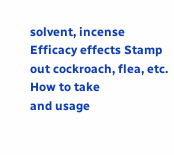solvent, incense
Efficacy effects Stamp out cockroach, flea, etc.
How to take
and usage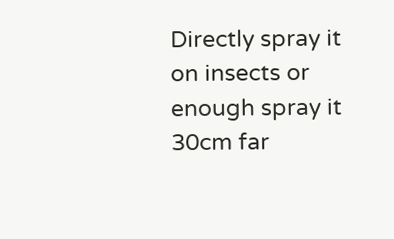Directly spray it on insects or enough spray it 30cm far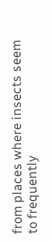from places where insects seem to frequently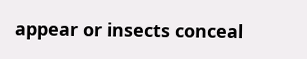appear or insects conceal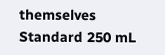themselves
Standard 250 mL